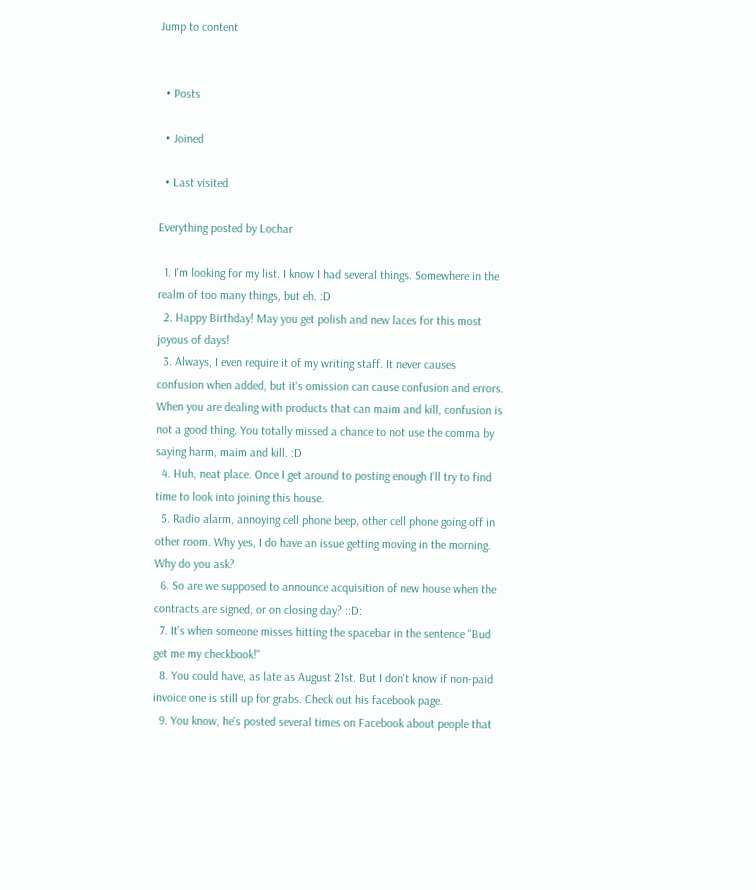Jump to content


  • Posts

  • Joined

  • Last visited

Everything posted by Lochar

  1. I'm looking for my list. I know I had several things. Somewhere in the realm of too many things, but eh. :D
  2. Happy Birthday! May you get polish and new laces for this most joyous of days!
  3. Always, I even require it of my writing staff. It never causes confusion when added, but it's omission can cause confusion and errors. When you are dealing with products that can maim and kill, confusion is not a good thing. You totally missed a chance to not use the comma by saying harm, maim and kill. :D
  4. Huh, neat place. Once I get around to posting enough I'll try to find time to look into joining this house.
  5. Radio alarm, annoying cell phone beep, other cell phone going off in other room. Why yes, I do have an issue getting moving in the morning. Why do you ask?
  6. So are we supposed to announce acquisition of new house when the contracts are signed, or on closing day? ::D:
  7. It's when someone misses hitting the spacebar in the sentence "Bud get me my checkbook!"
  8. You could have, as late as August 21st. But I don't know if non-paid invoice one is still up for grabs. Check out his facebook page.
  9. You know, he's posted several times on Facebook about people that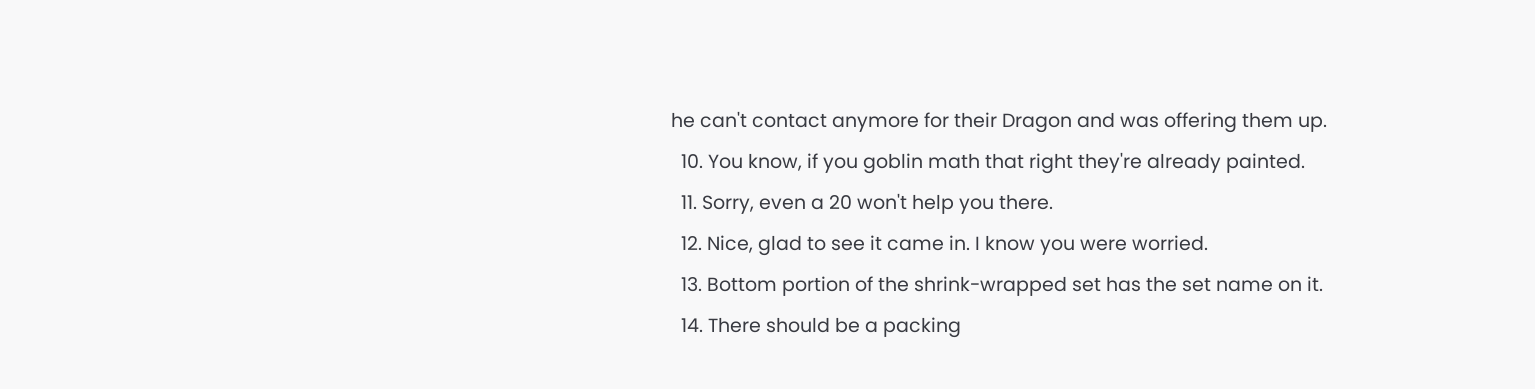he can't contact anymore for their Dragon and was offering them up.
  10. You know, if you goblin math that right they're already painted.
  11. Sorry, even a 20 won't help you there.
  12. Nice, glad to see it came in. I know you were worried.
  13. Bottom portion of the shrink-wrapped set has the set name on it.
  14. There should be a packing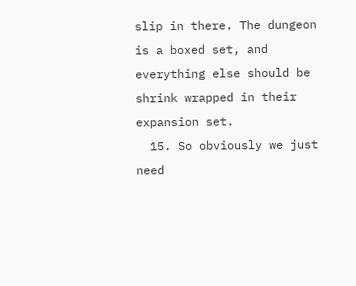slip in there. The dungeon is a boxed set, and everything else should be shrink wrapped in their expansion set.
  15. So obviously we just need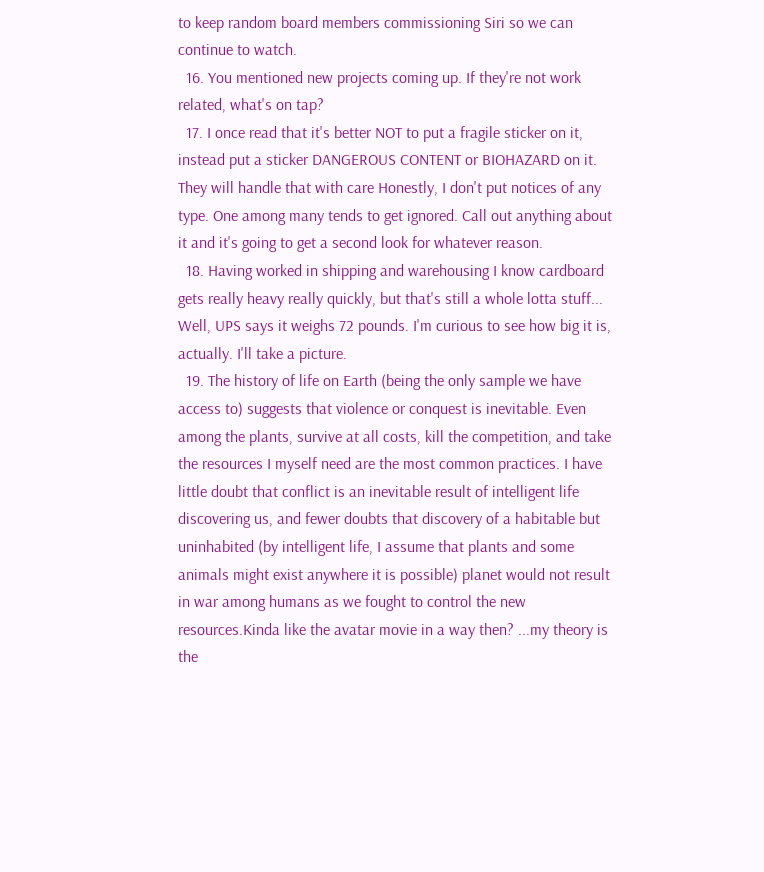to keep random board members commissioning Siri so we can continue to watch.
  16. You mentioned new projects coming up. If they're not work related, what's on tap?
  17. I once read that it's better NOT to put a fragile sticker on it, instead put a sticker DANGEROUS CONTENT or BIOHAZARD on it. They will handle that with care Honestly, I don't put notices of any type. One among many tends to get ignored. Call out anything about it and it's going to get a second look for whatever reason.
  18. Having worked in shipping and warehousing I know cardboard gets really heavy really quickly, but that's still a whole lotta stuff... Well, UPS says it weighs 72 pounds. I'm curious to see how big it is, actually. I'll take a picture.
  19. The history of life on Earth (being the only sample we have access to) suggests that violence or conquest is inevitable. Even among the plants, survive at all costs, kill the competition, and take the resources I myself need are the most common practices. I have little doubt that conflict is an inevitable result of intelligent life discovering us, and fewer doubts that discovery of a habitable but uninhabited (by intelligent life, I assume that plants and some animals might exist anywhere it is possible) planet would not result in war among humans as we fought to control the new resources.Kinda like the avatar movie in a way then? ...my theory is the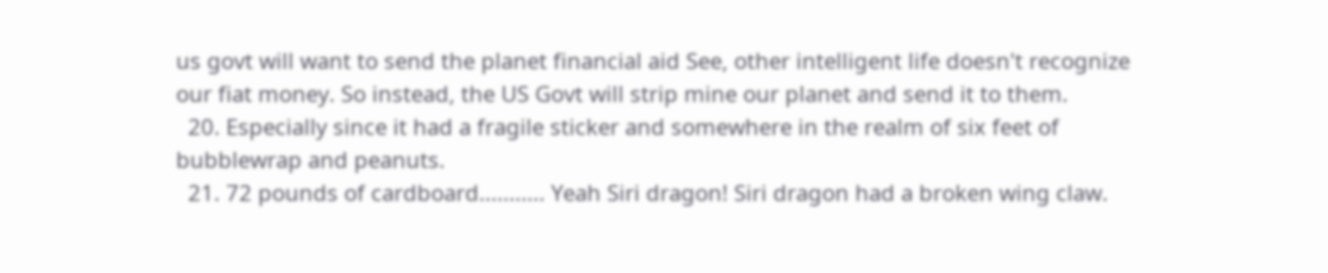us govt will want to send the planet financial aid See, other intelligent life doesn't recognize our fiat money. So instead, the US Govt will strip mine our planet and send it to them.
  20. Especially since it had a fragile sticker and somewhere in the realm of six feet of bubblewrap and peanuts.
  21. 72 pounds of cardboard........... Yeah Siri dragon! Siri dragon had a broken wing claw.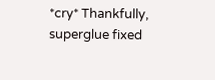*cry* Thankfully, superglue fixed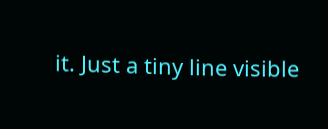it. Just a tiny line visible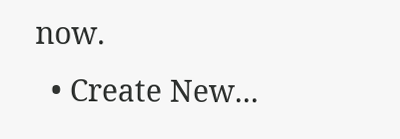now.
  • Create New...